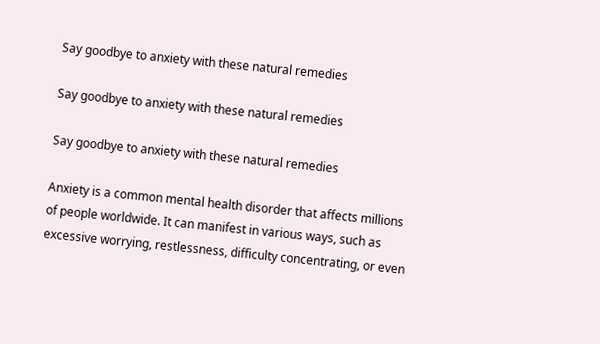Say goodbye to anxiety with these natural remedies

Say goodbye to anxiety with these natural remedies

Say goodbye to anxiety with these natural remedies

Anxiety is a common mental health disorder that affects millions of people worldwide. It can manifest in various ways, such as excessive worrying, restlessness, difficulty concentrating, or even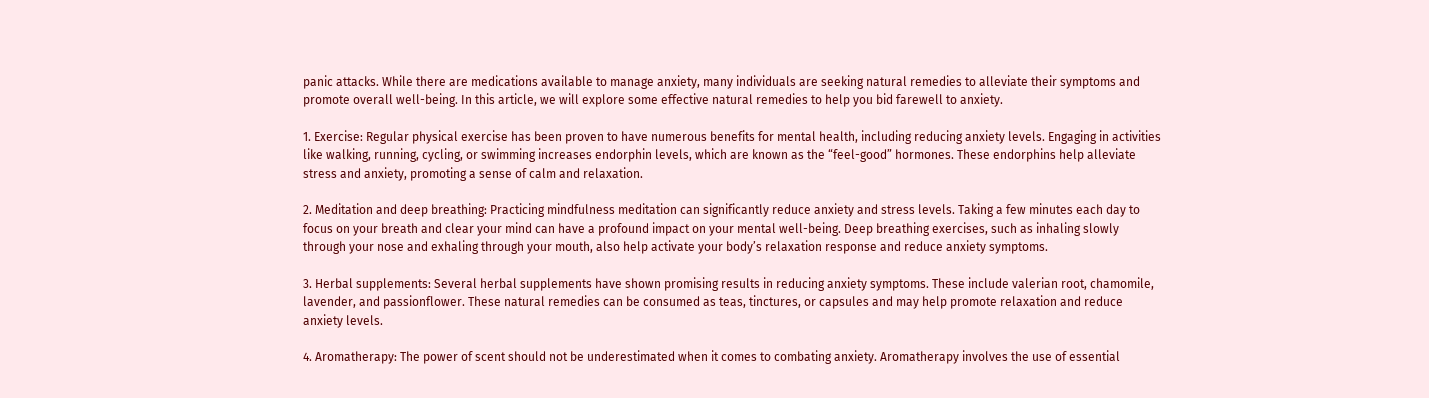panic attacks. While there are medications available to manage anxiety, many individuals are seeking natural remedies to alleviate their symptoms and promote overall well-being. In this article, we will explore some effective natural remedies to help you bid farewell to anxiety.

1. Exercise: Regular physical exercise has been proven to have numerous benefits for mental health, including reducing anxiety levels. Engaging in activities like walking, running, cycling, or swimming increases endorphin levels, which are known as the “feel-good” hormones. These endorphins help alleviate stress and anxiety, promoting a sense of calm and relaxation.

2. Meditation and deep breathing: Practicing mindfulness meditation can significantly reduce anxiety and stress levels. Taking a few minutes each day to focus on your breath and clear your mind can have a profound impact on your mental well-being. Deep breathing exercises, such as inhaling slowly through your nose and exhaling through your mouth, also help activate your body’s relaxation response and reduce anxiety symptoms.

3. Herbal supplements: Several herbal supplements have shown promising results in reducing anxiety symptoms. These include valerian root, chamomile, lavender, and passionflower. These natural remedies can be consumed as teas, tinctures, or capsules and may help promote relaxation and reduce anxiety levels.

4. Aromatherapy: The power of scent should not be underestimated when it comes to combating anxiety. Aromatherapy involves the use of essential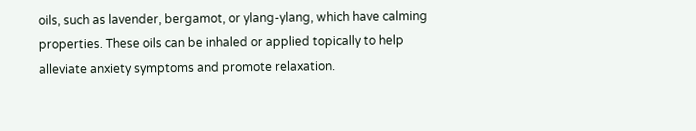oils, such as lavender, bergamot, or ylang-ylang, which have calming properties. These oils can be inhaled or applied topically to help alleviate anxiety symptoms and promote relaxation.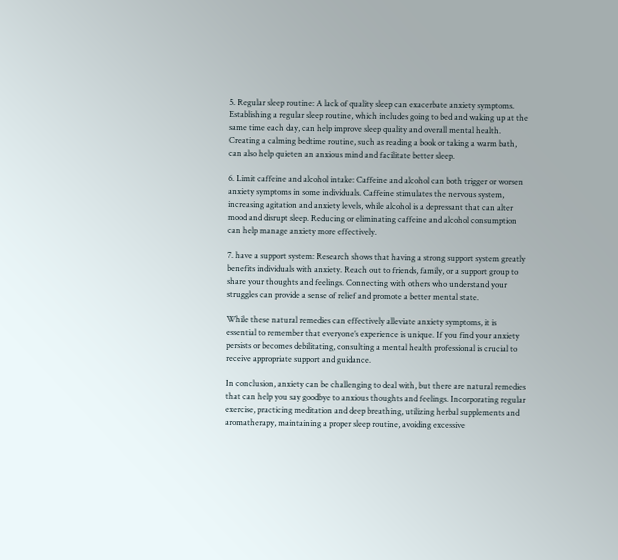5. Regular sleep routine: A lack of quality sleep can exacerbate anxiety symptoms. Establishing a regular sleep routine, which includes going to bed and waking up at the same time each day, can help improve sleep quality and overall mental health. Creating a calming bedtime routine, such as reading a book or taking a warm bath, can also help quieten an anxious mind and facilitate better sleep.

6. Limit caffeine and alcohol intake: Caffeine and alcohol can both trigger or worsen anxiety symptoms in some individuals. Caffeine stimulates the nervous system, increasing agitation and anxiety levels, while alcohol is a depressant that can alter mood and disrupt sleep. Reducing or eliminating caffeine and alcohol consumption can help manage anxiety more effectively.

7. have a support system: Research shows that having a strong support system greatly benefits individuals with anxiety. Reach out to friends, family, or a support group to share your thoughts and feelings. Connecting with others who understand your struggles can provide a sense of relief and promote a better mental state.

While these natural remedies can effectively alleviate anxiety symptoms, it is essential to remember that everyone’s experience is unique. If you find your anxiety persists or becomes debilitating, consulting a mental health professional is crucial to receive appropriate support and guidance.

In conclusion, anxiety can be challenging to deal with, but there are natural remedies that can help you say goodbye to anxious thoughts and feelings. Incorporating regular exercise, practicing meditation and deep breathing, utilizing herbal supplements and aromatherapy, maintaining a proper sleep routine, avoiding excessive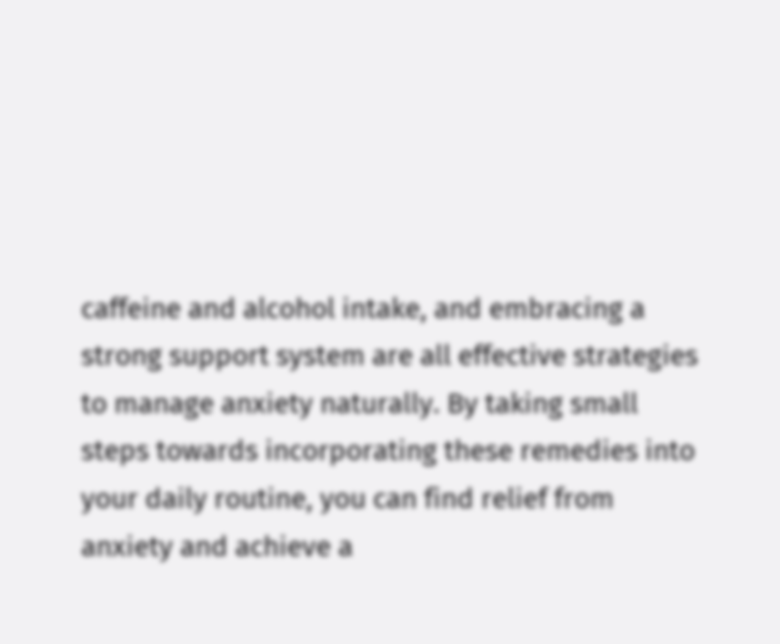caffeine and alcohol intake, and embracing a strong support system are all effective strategies to manage anxiety naturally. By taking small steps towards incorporating these remedies into your daily routine, you can find relief from anxiety and achieve a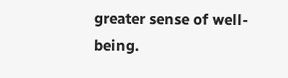greater sense of well-being.